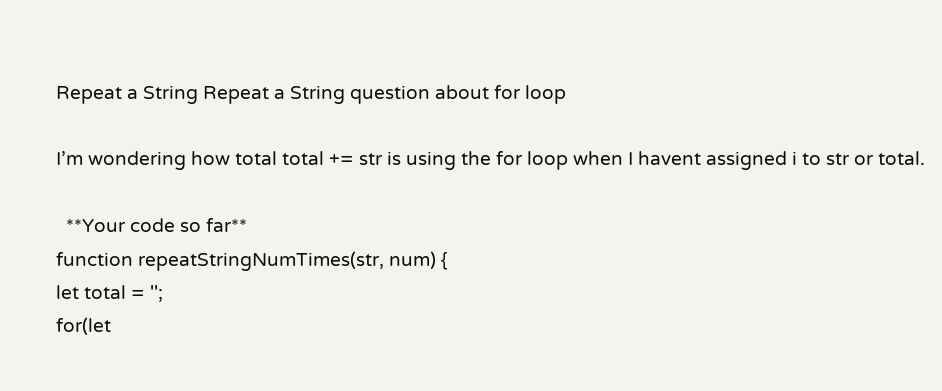Repeat a String Repeat a String question about for loop

I’m wondering how total total += str is using the for loop when I havent assigned i to str or total.

  **Your code so far**
function repeatStringNumTimes(str, num) {
let total = '';
for(let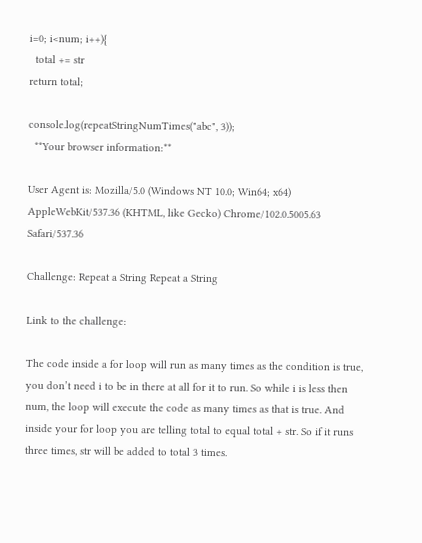i=0; i<num; i++){
  total += str
return total;

console.log(repeatStringNumTimes("abc", 3));
  **Your browser information:**

User Agent is: Mozilla/5.0 (Windows NT 10.0; Win64; x64) AppleWebKit/537.36 (KHTML, like Gecko) Chrome/102.0.5005.63 Safari/537.36

Challenge: Repeat a String Repeat a String

Link to the challenge:

The code inside a for loop will run as many times as the condition is true, you don’t need i to be in there at all for it to run. So while i is less then num, the loop will execute the code as many times as that is true. And inside your for loop you are telling total to equal total + str. So if it runs three times, str will be added to total 3 times.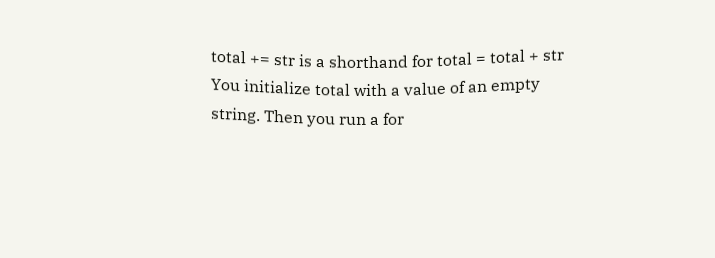total += str is a shorthand for total = total + str
You initialize total with a value of an empty string. Then you run a for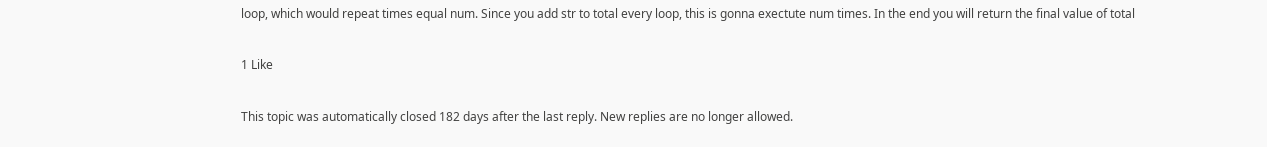loop, which would repeat times equal num. Since you add str to total every loop, this is gonna exectute num times. In the end you will return the final value of total

1 Like

This topic was automatically closed 182 days after the last reply. New replies are no longer allowed.